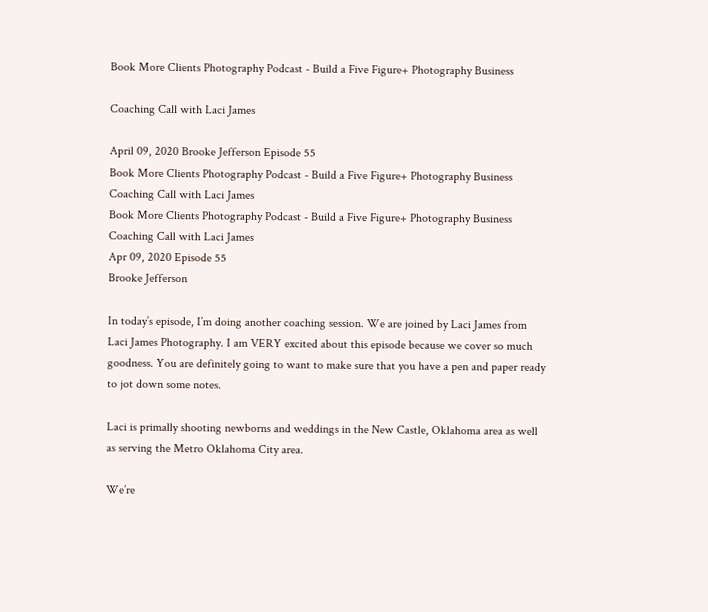Book More Clients Photography Podcast - Build a Five Figure+ Photography Business

Coaching Call with Laci James

April 09, 2020 Brooke Jefferson Episode 55
Book More Clients Photography Podcast - Build a Five Figure+ Photography Business
Coaching Call with Laci James
Book More Clients Photography Podcast - Build a Five Figure+ Photography Business
Coaching Call with Laci James
Apr 09, 2020 Episode 55
Brooke Jefferson

In today’s episode, I’m doing another coaching session. We are joined by Laci James from Laci James Photography. I am VERY excited about this episode because we cover so much goodness. You are definitely going to want to make sure that you have a pen and paper ready to jot down some notes.

Laci is primally shooting newborns and weddings in the New Castle, Oklahoma area as well as serving the Metro Oklahoma City area.

We’re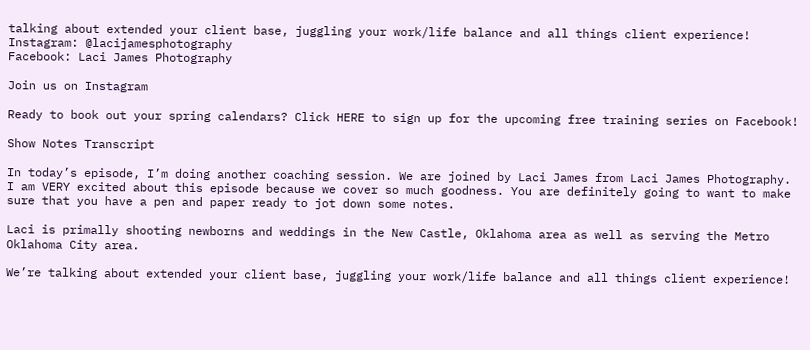talking about extended your client base, juggling your work/life balance and all things client experience!
Instagram: @lacijamesphotography
Facebook: Laci James Photography

Join us on Instagram

Ready to book out your spring calendars? Click HERE to sign up for the upcoming free training series on Facebook!

Show Notes Transcript

In today’s episode, I’m doing another coaching session. We are joined by Laci James from Laci James Photography. I am VERY excited about this episode because we cover so much goodness. You are definitely going to want to make sure that you have a pen and paper ready to jot down some notes.

Laci is primally shooting newborns and weddings in the New Castle, Oklahoma area as well as serving the Metro Oklahoma City area.

We’re talking about extended your client base, juggling your work/life balance and all things client experience!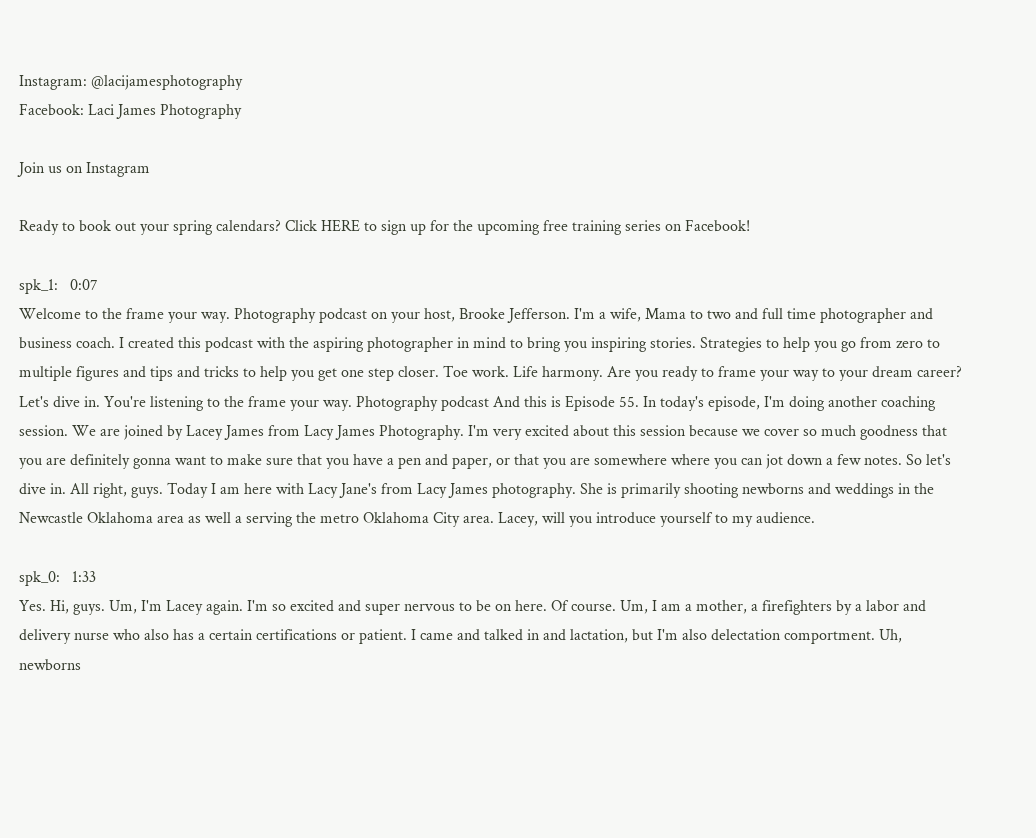Instagram: @lacijamesphotography
Facebook: Laci James Photography

Join us on Instagram

Ready to book out your spring calendars? Click HERE to sign up for the upcoming free training series on Facebook!

spk_1:   0:07
Welcome to the frame your way. Photography podcast on your host, Brooke Jefferson. I'm a wife, Mama to two and full time photographer and business coach. I created this podcast with the aspiring photographer in mind to bring you inspiring stories. Strategies to help you go from zero to multiple figures and tips and tricks to help you get one step closer. Toe work. Life harmony. Are you ready to frame your way to your dream career? Let's dive in. You're listening to the frame your way. Photography podcast And this is Episode 55. In today's episode, I'm doing another coaching session. We are joined by Lacey James from Lacy James Photography. I'm very excited about this session because we cover so much goodness that you are definitely gonna want to make sure that you have a pen and paper, or that you are somewhere where you can jot down a few notes. So let's dive in. All right, guys. Today I am here with Lacy Jane's from Lacy James photography. She is primarily shooting newborns and weddings in the Newcastle Oklahoma area as well a serving the metro Oklahoma City area. Lacey, will you introduce yourself to my audience.

spk_0:   1:33
Yes. Hi, guys. Um, I'm Lacey again. I'm so excited and super nervous to be on here. Of course. Um, I am a mother, a firefighters by a labor and delivery nurse who also has a certain certifications or patient. I came and talked in and lactation, but I'm also delectation comportment. Uh, newborns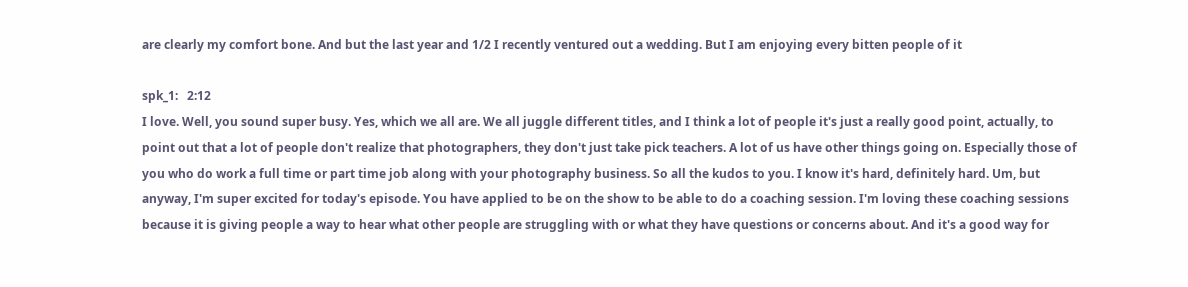are clearly my comfort bone. And but the last year and 1/2 I recently ventured out a wedding. But I am enjoying every bitten people of it

spk_1:   2:12
I love. Well, you sound super busy. Yes, which we all are. We all juggle different titles, and I think a lot of people it's just a really good point, actually, to point out that a lot of people don't realize that photographers, they don't just take pick teachers. A lot of us have other things going on. Especially those of you who do work a full time or part time job along with your photography business. So all the kudos to you. I know it's hard, definitely hard. Um, but anyway, I'm super excited for today's episode. You have applied to be on the show to be able to do a coaching session. I'm loving these coaching sessions because it is giving people a way to hear what other people are struggling with or what they have questions or concerns about. And it's a good way for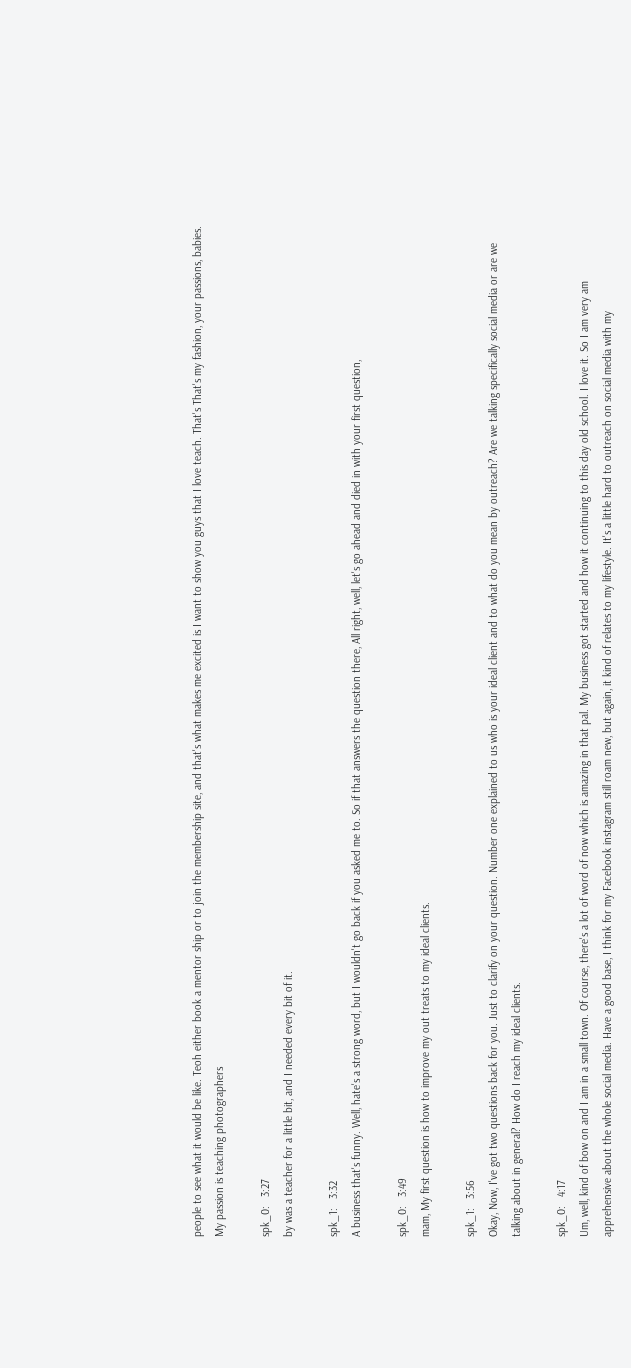people to see what it would be like. Teoh either book a mentor ship or to join the membership site, and that's what makes me excited is I want to show you guys that I love teach. That's That's my fashion, your passions, babies. My passion is teaching photographers

spk_0:   3:27
by was a teacher for a little bit, and I needed every bit of it.

spk_1:   3:32
A business that's funny. Well, hate's a strong word, but I wouldn't go back if you asked me to. So if that answers the question there, All right, well, let's go ahead and died in with your first question,

spk_0:   3:49
mam, My first question is how to improve my out treats to my ideal clients.

spk_1:   3:56
Okay, Now, I've got two questions back for you. Just to clarify on your question. Number one explained to us who is your ideal client and to what do you mean by outreach? Are we talking specifically social media or are we talking about in general? How do I reach my ideal clients.

spk_0:   4:17
Um, well, kind of bow on and I am in a small town. Of course, there's a lot of word of now which is amazing in that pal. My business got started and how it continuing to this day old school. I love it. So I am very am apprehensive about the whole social media. Have a good base, I think for my Facebook instagram still roam new, but again, it kind of relates to my lifestyle. It's a little hard to outreach on social media with my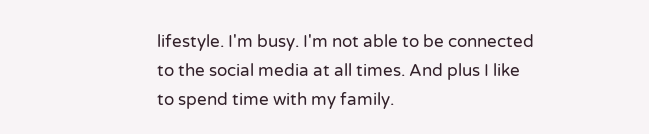lifestyle. I'm busy. I'm not able to be connected to the social media at all times. And plus I like to spend time with my family.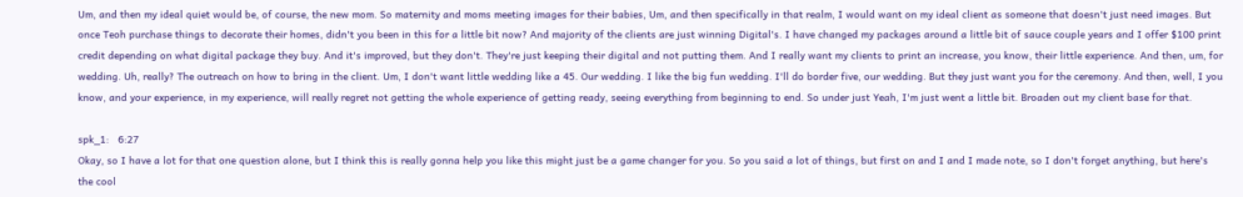Um, and then my ideal quiet would be, of course, the new mom. So maternity and moms meeting images for their babies, Um, and then specifically in that realm, I would want on my ideal client as someone that doesn't just need images. But once Teoh purchase things to decorate their homes, didn't you been in this for a little bit now? And majority of the clients are just winning Digital's. I have changed my packages around a little bit of sauce couple years and I offer $100 print credit depending on what digital package they buy. And it's improved, but they don't. They're just keeping their digital and not putting them. And I really want my clients to print an increase, you know, their little experience. And then, um, for wedding. Uh, really? The outreach on how to bring in the client. Um, I don't want little wedding like a 45. Our wedding. I like the big fun wedding. I'll do border five, our wedding. But they just want you for the ceremony. And then, well, I you know, and your experience, in my experience, will really regret not getting the whole experience of getting ready, seeing everything from beginning to end. So under just Yeah, I'm just went a little bit. Broaden out my client base for that.

spk_1:   6:27
Okay, so I have a lot for that one question alone, but I think this is really gonna help you like this might just be a game changer for you. So you said a lot of things, but first on and I and I made note, so I don't forget anything, but here's the cool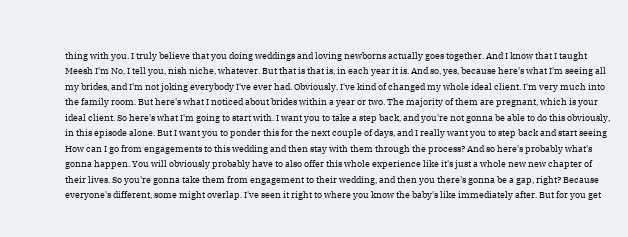thing with you. I truly believe that you doing weddings and loving newborns actually goes together. And I know that I taught Meesh I'm No, I tell you, nish niche, whatever. But that is that is, in each year it is. And so, yes, because here's what I'm seeing all my brides, and I'm not joking everybody I've ever had. Obviously, I've kind of changed my whole ideal client. I'm very much into the family room. But here's what I noticed about brides within a year or two. The majority of them are pregnant, which is your ideal client. So here's what I'm going to start with. I want you to take a step back, and you're not gonna be able to do this obviously, in this episode alone. But I want you to ponder this for the next couple of days, and I really want you to step back and start seeing How can I go from engagements to this wedding and then stay with them through the process? And so here's probably what's gonna happen. You will obviously probably have to also offer this whole experience like it's just a whole new new chapter of their lives. So you're gonna take them from engagement to their wedding, and then you there's gonna be a gap, right? Because everyone's different, some might overlap. I've seen it right to where you know the baby's like immediately after. But for you get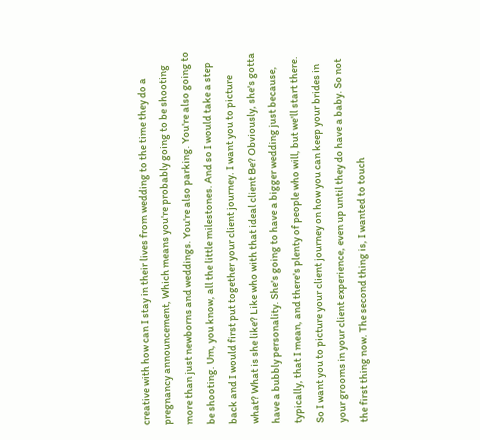creative with how can I stay in their lives from wedding to the time they do a pregnancy announcement, Which means you're probably going to be shooting more than just newborns and weddings. You're also parking. You're also going to be shooting. Um, you know, all the little milestones. And so I would take a step back and I would first put together your client journey. I want you to picture what? What is she like? Like who with that ideal client Be? Obviously, she's gotta have a bubbly personality. She's going to have a bigger wedding just because, typically, that I mean, and there's plenty of people who will, but we'll start there. So I want you to picture your client journey on how you can keep your brides in your grooms in your client experience, even up until they do have a baby. So not the first thing now. The second thing is, I wanted to touch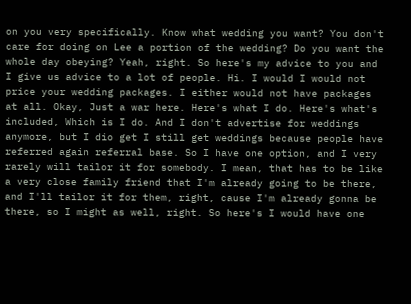on you very specifically. Know what wedding you want? You don't care for doing on Lee a portion of the wedding? Do you want the whole day obeying? Yeah, right. So here's my advice to you and I give us advice to a lot of people. Hi. I would I would not price your wedding packages. I either would not have packages at all. Okay, Just a war here. Here's what I do. Here's what's included, Which is I do. And I don't advertise for weddings anymore, but I dio get I still get weddings because people have referred again referral base. So I have one option, and I very rarely will tailor it for somebody. I mean, that has to be like a very close family friend that I'm already going to be there, and I'll tailor it for them, right, cause I'm already gonna be there, so I might as well, right. So here's I would have one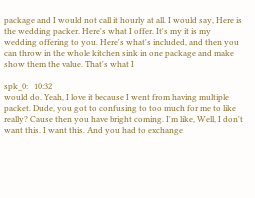package and I would not call it hourly at all. I would say, Here is the wedding packer. Here's what I offer. It's my it is my wedding offering to you. Here's what's included, and then you can throw in the whole kitchen sink in one package and make show them the value. That's what I

spk_0:   10:32
would do. Yeah, I love it because I went from having multiple packet. Dude, you got to confusing to too much for me to like really? Cause then you have bright coming. I'm like, Well, I don't want this. I want this. And you had to exchange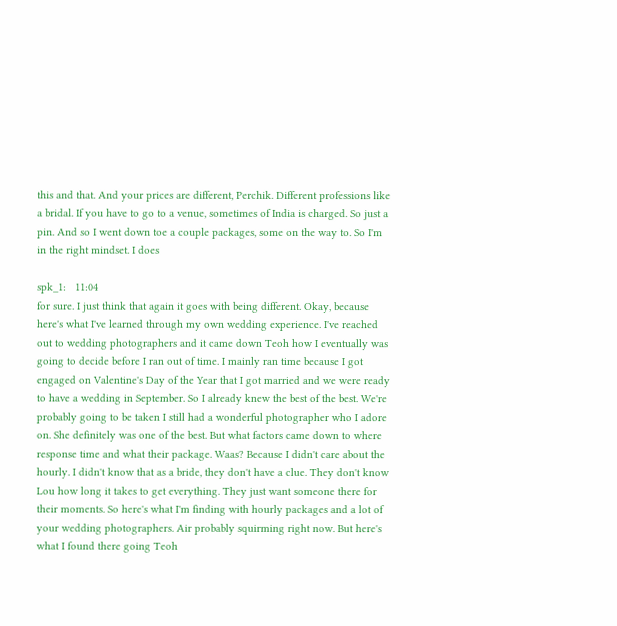this and that. And your prices are different, Perchik. Different professions like a bridal. If you have to go to a venue, sometimes of India is charged. So just a pin. And so I went down toe a couple packages, some on the way to. So I'm in the right mindset. I does

spk_1:   11:04
for sure. I just think that again it goes with being different. Okay, because here's what I've learned through my own wedding experience. I've reached out to wedding photographers and it came down Teoh how I eventually was going to decide before I ran out of time. I mainly ran time because I got engaged on Valentine's Day of the Year that I got married and we were ready to have a wedding in September. So I already knew the best of the best. We're probably going to be taken I still had a wonderful photographer who I adore on. She definitely was one of the best. But what factors came down to where response time and what their package. Waas? Because I didn't care about the hourly. I didn't know that as a bride, they don't have a clue. They don't know Lou how long it takes to get everything. They just want someone there for their moments. So here's what I'm finding with hourly packages and a lot of your wedding photographers. Air probably squirming right now. But here's what I found there going Teoh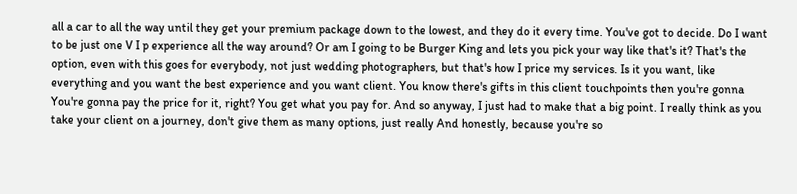all a car to all the way until they get your premium package down to the lowest, and they do it every time. You've got to decide. Do I want to be just one V I p experience all the way around? Or am I going to be Burger King and lets you pick your way like that's it? That's the option, even with this goes for everybody, not just wedding photographers, but that's how I price my services. Is it you want, like everything and you want the best experience and you want client. You know there's gifts in this client touchpoints then you're gonna You're gonna pay the price for it, right? You get what you pay for. And so anyway, I just had to make that a big point. I really think as you take your client on a journey, don't give them as many options, just really And honestly, because you're so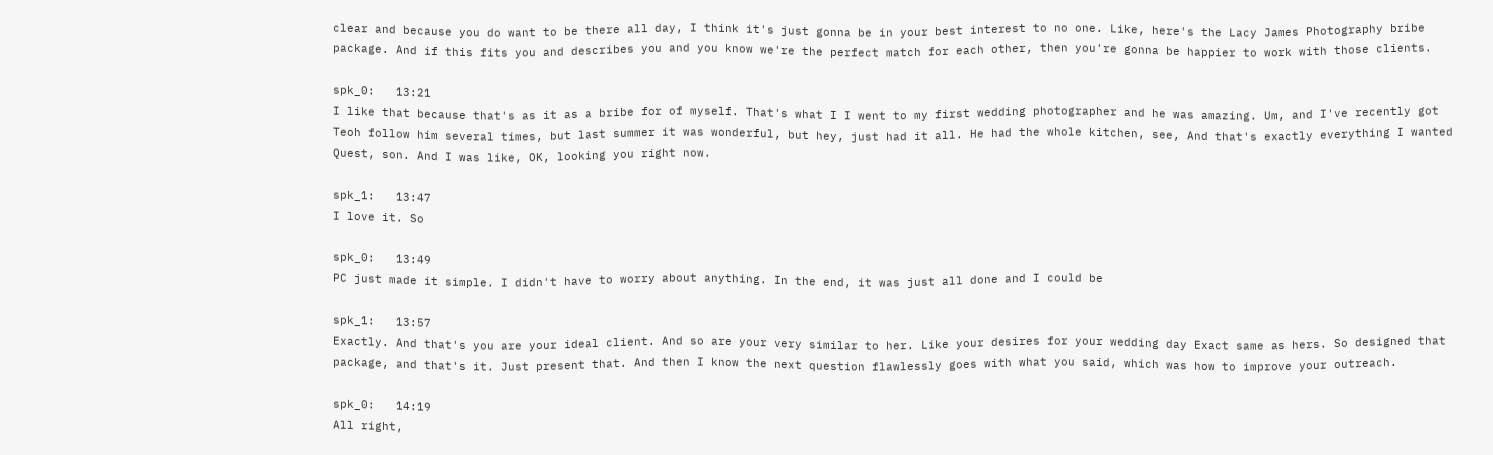clear and because you do want to be there all day, I think it's just gonna be in your best interest to no one. Like, here's the Lacy James Photography bribe package. And if this fits you and describes you and you know we're the perfect match for each other, then you're gonna be happier to work with those clients.

spk_0:   13:21
I like that because that's as it as a bribe for of myself. That's what I I went to my first wedding photographer and he was amazing. Um, and I've recently got Teoh follow him several times, but last summer it was wonderful, but hey, just had it all. He had the whole kitchen, see, And that's exactly everything I wanted Quest, son. And I was like, OK, looking you right now.

spk_1:   13:47
I love it. So

spk_0:   13:49
PC just made it simple. I didn't have to worry about anything. In the end, it was just all done and I could be

spk_1:   13:57
Exactly. And that's you are your ideal client. And so are your very similar to her. Like your desires for your wedding day Exact same as hers. So designed that package, and that's it. Just present that. And then I know the next question flawlessly goes with what you said, which was how to improve your outreach.

spk_0:   14:19
All right,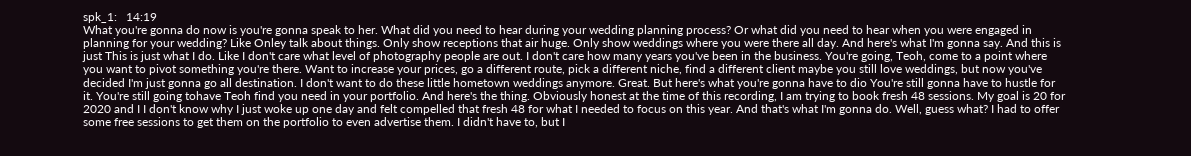spk_1:   14:19
What you're gonna do now is you're gonna speak to her. What did you need to hear during your wedding planning process? Or what did you need to hear when you were engaged in planning for your wedding? Like Onley talk about things. Only show receptions that air huge. Only show weddings where you were there all day. And here's what I'm gonna say. And this is just This is just what I do. Like I don't care what level of photography people are out. I don't care how many years you've been in the business. You're going, Teoh, come to a point where you want to pivot something you're there. Want to increase your prices, go a different route, pick a different niche, find a different client maybe you still love weddings, but now you've decided I'm just gonna go all destination. I don't want to do these little hometown weddings anymore. Great. But here's what you're gonna have to dio You're still gonna have to hustle for it. You're still going tohave Teoh find you need in your portfolio. And here's the thing. Obviously honest at the time of this recording, I am trying to book fresh 48 sessions. My goal is 20 for 2020 and I I don't know why I just woke up one day and felt compelled that fresh 48 for what I needed to focus on this year. And that's what I'm gonna do. Well, guess what? I had to offer some free sessions to get them on the portfolio to even advertise them. I didn't have to, but I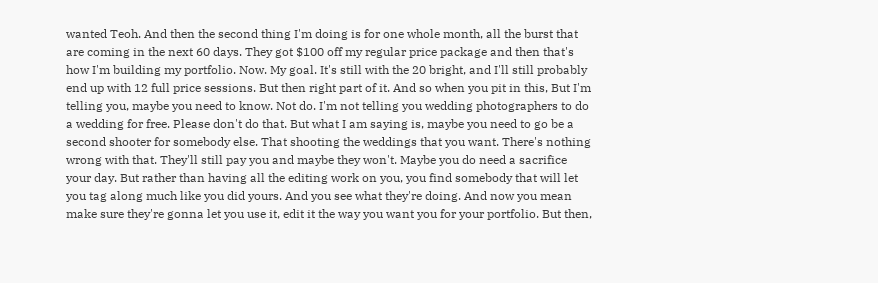wanted Teoh. And then the second thing I'm doing is for one whole month, all the burst that are coming in the next 60 days. They got $100 off my regular price package and then that's how I'm building my portfolio. Now. My goal. It's still with the 20 bright, and I'll still probably end up with 12 full price sessions. But then right part of it. And so when you pit in this, But I'm telling you, maybe you need to know. Not do. I'm not telling you wedding photographers to do a wedding for free. Please don't do that. But what I am saying is, maybe you need to go be a second shooter for somebody else. That shooting the weddings that you want. There's nothing wrong with that. They'll still pay you and maybe they won't. Maybe you do need a sacrifice your day. But rather than having all the editing work on you, you find somebody that will let you tag along much like you did yours. And you see what they're doing. And now you mean make sure they're gonna let you use it, edit it the way you want you for your portfolio. But then,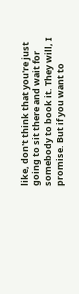like, don't think that you're just going to sit there and wait for somebody to book it. They will, I promise. But if you want to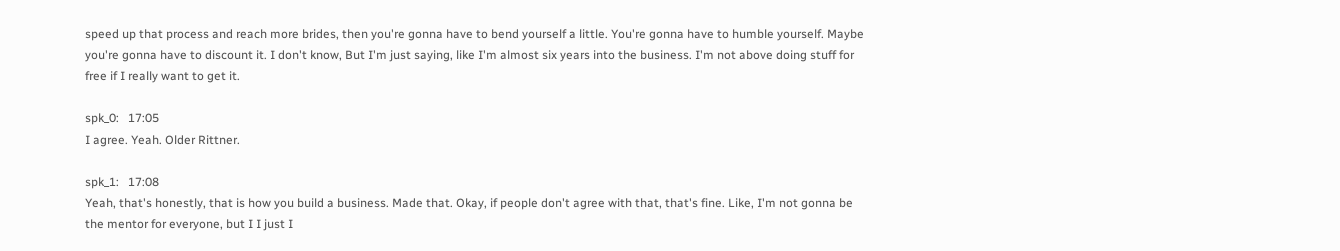speed up that process and reach more brides, then you're gonna have to bend yourself a little. You're gonna have to humble yourself. Maybe you're gonna have to discount it. I don't know, But I'm just saying, like I'm almost six years into the business. I'm not above doing stuff for free if I really want to get it.

spk_0:   17:05
I agree. Yeah. Older Rittner.

spk_1:   17:08
Yeah, that's honestly, that is how you build a business. Made that. Okay, if people don't agree with that, that's fine. Like, I'm not gonna be the mentor for everyone, but I I just I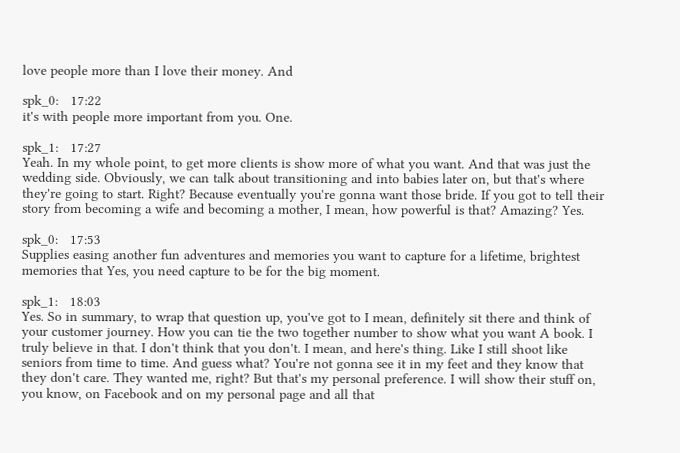love people more than I love their money. And

spk_0:   17:22
it's with people more important from you. One.

spk_1:   17:27
Yeah. In my whole point, to get more clients is show more of what you want. And that was just the wedding side. Obviously, we can talk about transitioning and into babies later on, but that's where they're going to start. Right? Because eventually you're gonna want those bride. If you got to tell their story from becoming a wife and becoming a mother, I mean, how powerful is that? Amazing? Yes.

spk_0:   17:53
Supplies easing another fun adventures and memories you want to capture for a lifetime, brightest memories that Yes, you need capture to be for the big moment.

spk_1:   18:03
Yes. So in summary, to wrap that question up, you've got to I mean, definitely sit there and think of your customer journey. How you can tie the two together number to show what you want A book. I truly believe in that. I don't think that you don't. I mean, and here's thing. Like I still shoot like seniors from time to time. And guess what? You're not gonna see it in my feet and they know that they don't care. They wanted me, right? But that's my personal preference. I will show their stuff on, you know, on Facebook and on my personal page and all that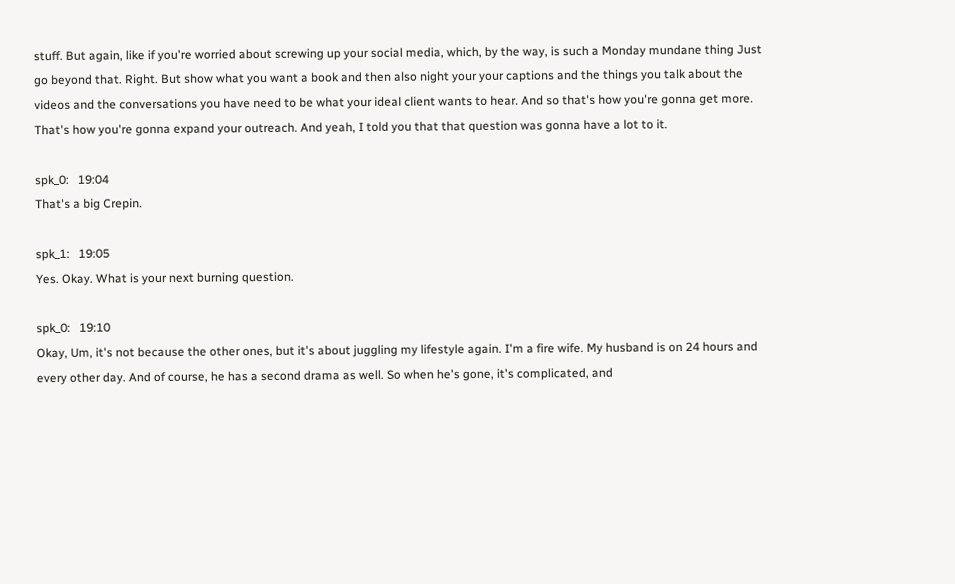stuff. But again, like if you're worried about screwing up your social media, which, by the way, is such a Monday mundane thing Just go beyond that. Right. But show what you want a book and then also night your your captions and the things you talk about the videos and the conversations you have need to be what your ideal client wants to hear. And so that's how you're gonna get more. That's how you're gonna expand your outreach. And yeah, I told you that that question was gonna have a lot to it.

spk_0:   19:04
That's a big Crepin.

spk_1:   19:05
Yes. Okay. What is your next burning question.

spk_0:   19:10
Okay, Um, it's not because the other ones, but it's about juggling my lifestyle again. I'm a fire wife. My husband is on 24 hours and every other day. And of course, he has a second drama as well. So when he's gone, it's complicated, and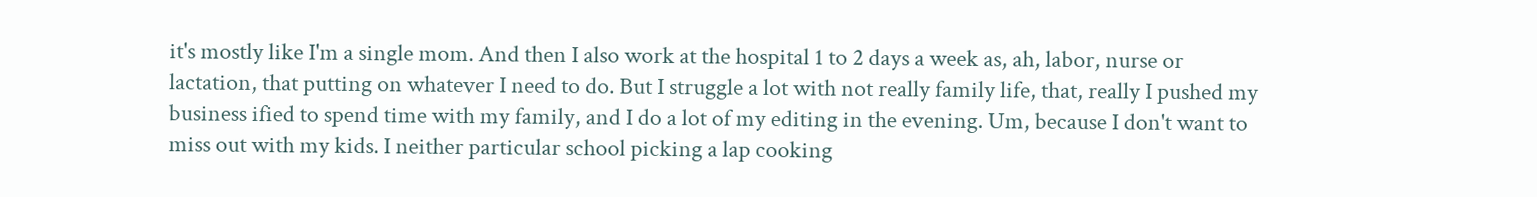it's mostly like I'm a single mom. And then I also work at the hospital 1 to 2 days a week as, ah, labor, nurse or lactation, that putting on whatever I need to do. But I struggle a lot with not really family life, that, really I pushed my business ified to spend time with my family, and I do a lot of my editing in the evening. Um, because I don't want to miss out with my kids. I neither particular school picking a lap cooking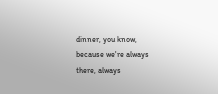dinner, you know, because we're always there, always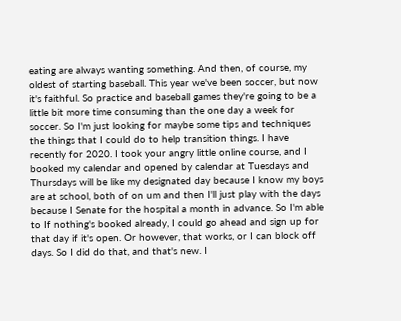eating are always wanting something. And then, of course, my oldest of starting baseball. This year we've been soccer, but now it's faithful. So practice and baseball games they're going to be a little bit more time consuming than the one day a week for soccer. So I'm just looking for maybe some tips and techniques the things that I could do to help transition things. I have recently for 2020. I took your angry little online course, and I booked my calendar and opened by calendar at Tuesdays and Thursdays will be like my designated day because I know my boys are at school, both of on um and then I'll just play with the days because I Senate for the hospital a month in advance. So I'm able to If nothing's booked already, I could go ahead and sign up for that day if it's open. Or however, that works, or I can block off days. So I did do that, and that's new. I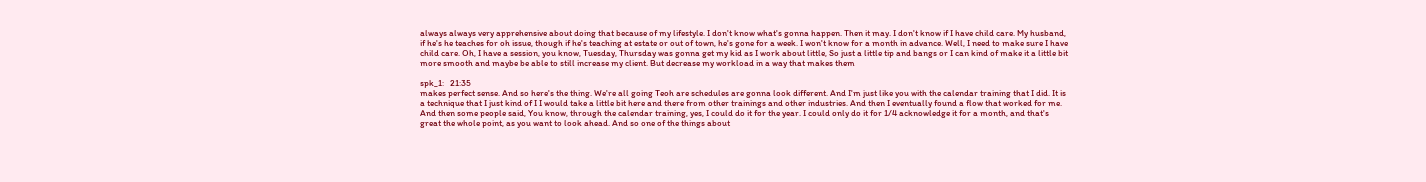always always very apprehensive about doing that because of my lifestyle. I don't know what's gonna happen. Then it may. I don't know if I have child care. My husband, if he's he teaches for oh issue, though if he's teaching at estate or out of town, he's gone for a week. I won't know for a month in advance. Well, I need to make sure I have child care. Oh, I have a session, you know, Tuesday, Thursday was gonna get my kid as I work about little, So just a little tip and bangs or I can kind of make it a little bit more smooth and maybe be able to still increase my client. But decrease my workload in a way that makes them

spk_1:   21:35
makes perfect sense. And so here's the thing. We're all going Teoh are schedules are gonna look different. And I'm just like you with the calendar training that I did. It is a technique that I just kind of I I would take a little bit here and there from other trainings and other industries. And then I eventually found a flow that worked for me. And then some people said, You know, through the calendar training, yes, I could do it for the year. I could only do it for 1/4 acknowledge it for a month, and that's great the whole point, as you want to look ahead. And so one of the things about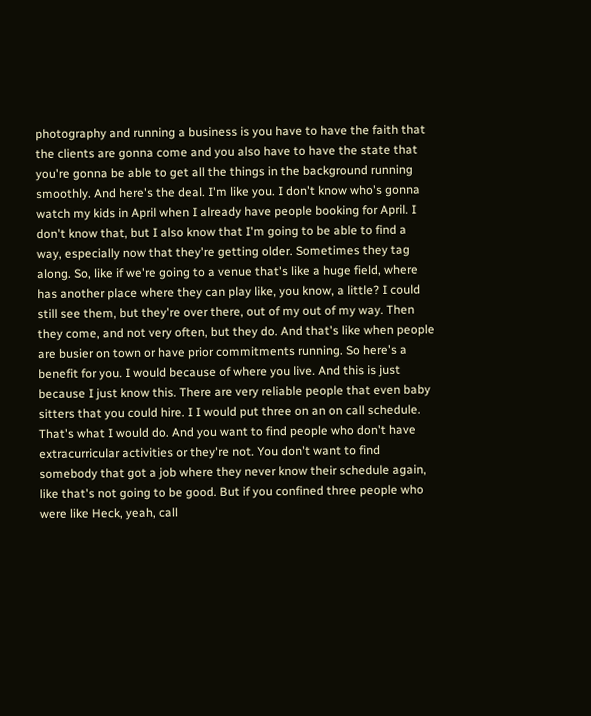photography and running a business is you have to have the faith that the clients are gonna come and you also have to have the state that you're gonna be able to get all the things in the background running smoothly. And here's the deal. I'm like you. I don't know who's gonna watch my kids in April when I already have people booking for April. I don't know that, but I also know that I'm going to be able to find a way, especially now that they're getting older. Sometimes they tag along. So, like if we're going to a venue that's like a huge field, where has another place where they can play like, you know, a little? I could still see them, but they're over there, out of my out of my way. Then they come, and not very often, but they do. And that's like when people are busier on town or have prior commitments running. So here's a benefit for you. I would because of where you live. And this is just because I just know this. There are very reliable people that even baby sitters that you could hire. I I would put three on an on call schedule. That's what I would do. And you want to find people who don't have extracurricular activities or they're not. You don't want to find somebody that got a job where they never know their schedule again, like that's not going to be good. But if you confined three people who were like Heck, yeah, call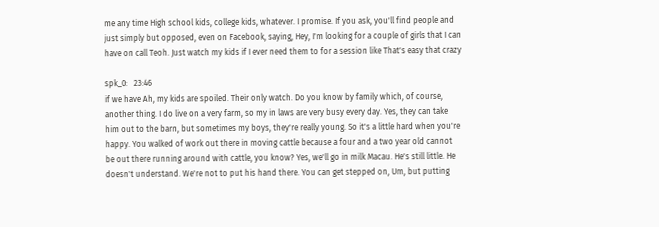me any time High school kids, college kids, whatever. I promise. If you ask, you'll find people and just simply but opposed, even on Facebook, saying, Hey, I'm looking for a couple of girls that I can have on call Teoh. Just watch my kids if I ever need them to for a session like That's easy that crazy

spk_0:   23:46
if we have Ah, my kids are spoiled. Their only watch. Do you know by family which, of course, another thing. I do live on a very farm, so my in laws are very busy every day. Yes, they can take him out to the barn, but sometimes my boys, they're really young. So it's a little hard when you're happy. You walked of work out there in moving cattle because a four and a two year old cannot be out there running around with cattle, you know? Yes, we'll go in milk Macau. He's still little. He doesn't understand. We're not to put his hand there. You can get stepped on, Um, but putting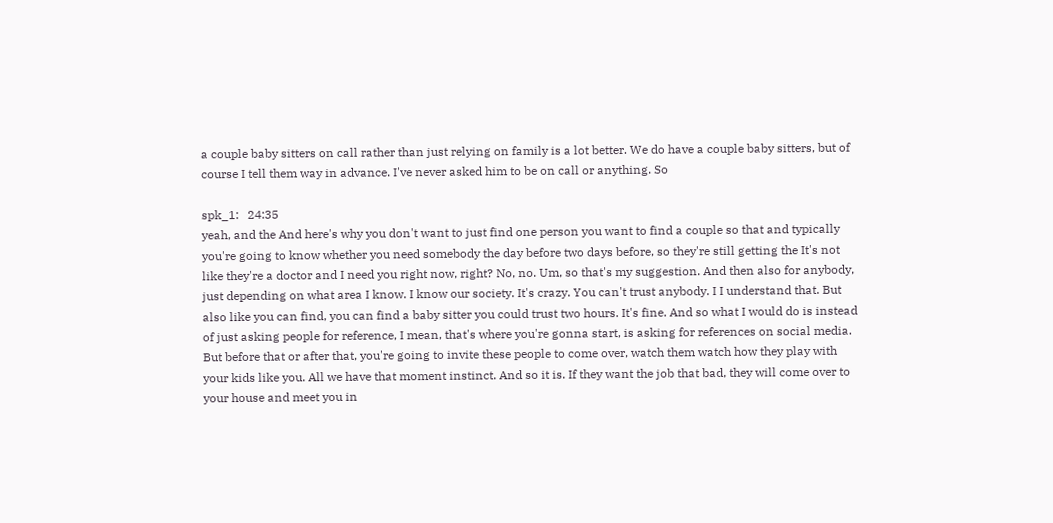a couple baby sitters on call rather than just relying on family is a lot better. We do have a couple baby sitters, but of course I tell them way in advance. I've never asked him to be on call or anything. So

spk_1:   24:35
yeah, and the And here's why you don't want to just find one person you want to find a couple so that and typically you're going to know whether you need somebody the day before two days before, so they're still getting the It's not like they're a doctor and I need you right now, right? No, no. Um, so that's my suggestion. And then also for anybody, just depending on what area I know. I know our society. It's crazy. You can't trust anybody. I I understand that. But also like you can find, you can find a baby sitter you could trust two hours. It's fine. And so what I would do is instead of just asking people for reference, I mean, that's where you're gonna start, is asking for references on social media. But before that or after that, you're going to invite these people to come over, watch them watch how they play with your kids like you. All we have that moment instinct. And so it is. If they want the job that bad, they will come over to your house and meet you in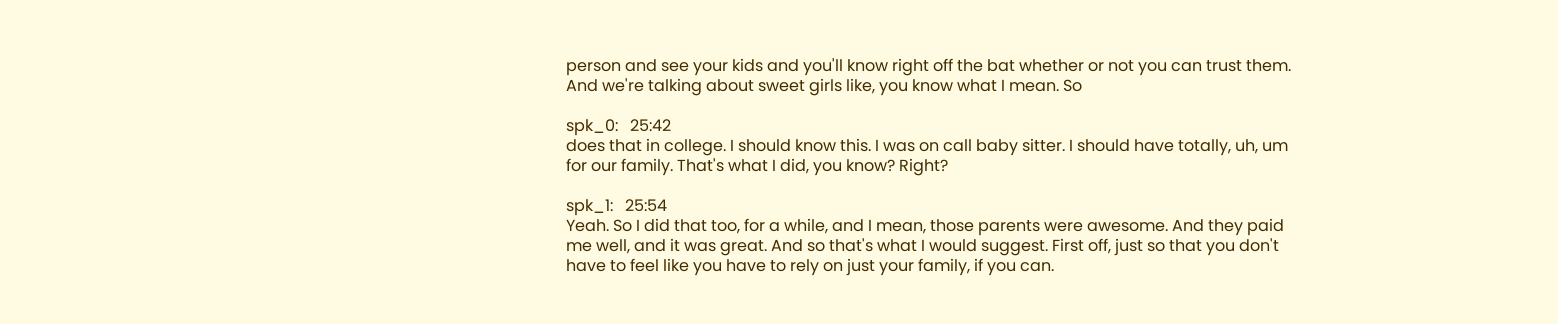person and see your kids and you'll know right off the bat whether or not you can trust them. And we're talking about sweet girls like, you know what I mean. So

spk_0:   25:42
does that in college. I should know this. I was on call baby sitter. I should have totally, uh, um for our family. That's what I did, you know? Right?

spk_1:   25:54
Yeah. So I did that too, for a while, and I mean, those parents were awesome. And they paid me well, and it was great. And so that's what I would suggest. First off, just so that you don't have to feel like you have to rely on just your family, if you can.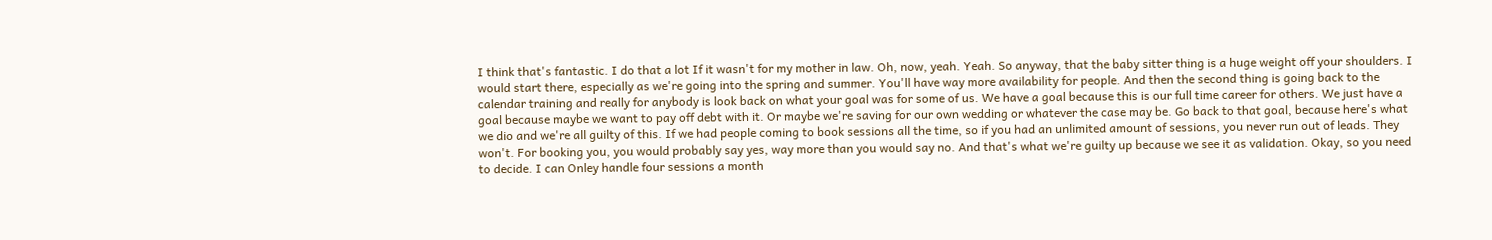I think that's fantastic. I do that a lot If it wasn't for my mother in law. Oh, now, yeah. Yeah. So anyway, that the baby sitter thing is a huge weight off your shoulders. I would start there, especially as we're going into the spring and summer. You'll have way more availability for people. And then the second thing is going back to the calendar training and really for anybody is look back on what your goal was for some of us. We have a goal because this is our full time career for others. We just have a goal because maybe we want to pay off debt with it. Or maybe we're saving for our own wedding or whatever the case may be. Go back to that goal, because here's what we dio and we're all guilty of this. If we had people coming to book sessions all the time, so if you had an unlimited amount of sessions, you never run out of leads. They won't. For booking you, you would probably say yes, way more than you would say no. And that's what we're guilty up because we see it as validation. Okay, so you need to decide. I can Onley handle four sessions a month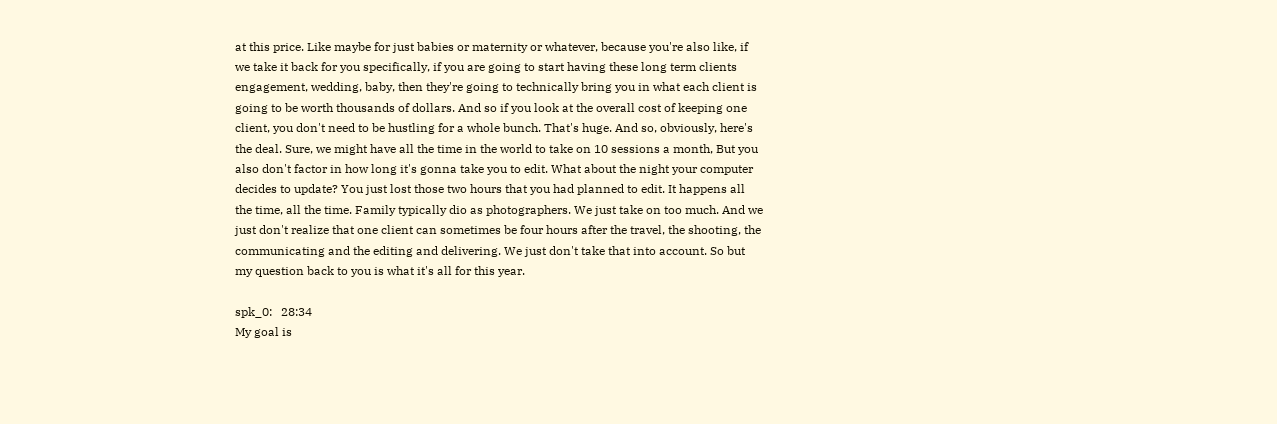at this price. Like maybe for just babies or maternity or whatever, because you're also like, if we take it back for you specifically, if you are going to start having these long term clients engagement, wedding, baby, then they're going to technically bring you in what each client is going to be worth thousands of dollars. And so if you look at the overall cost of keeping one client, you don't need to be hustling for a whole bunch. That's huge. And so, obviously, here's the deal. Sure, we might have all the time in the world to take on 10 sessions a month, But you also don't factor in how long it's gonna take you to edit. What about the night your computer decides to update? You just lost those two hours that you had planned to edit. It happens all the time, all the time. Family typically dio as photographers. We just take on too much. And we just don't realize that one client can sometimes be four hours after the travel, the shooting, the communicating and the editing and delivering. We just don't take that into account. So but my question back to you is what it's all for this year.

spk_0:   28:34
My goal is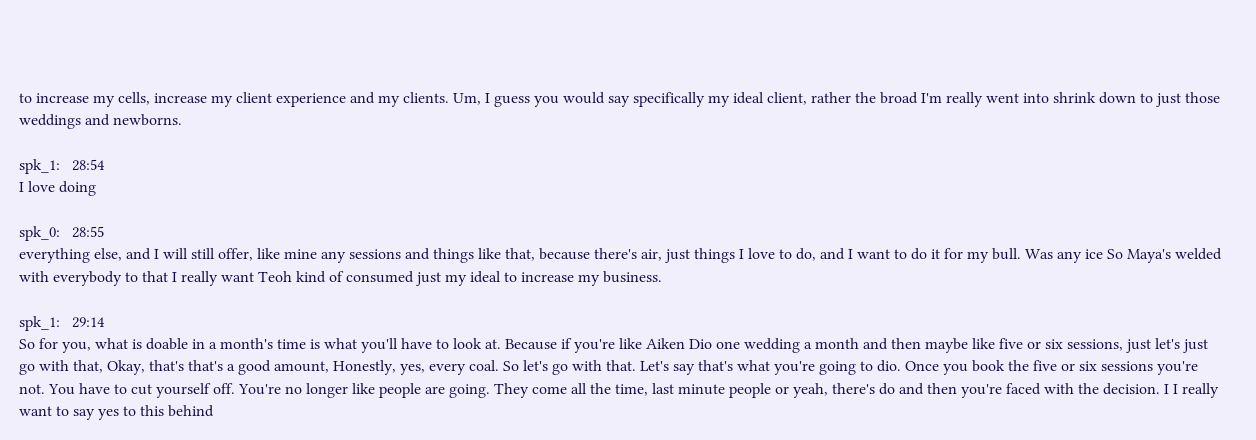to increase my cells, increase my client experience and my clients. Um, I guess you would say specifically my ideal client, rather the broad I'm really went into shrink down to just those weddings and newborns.

spk_1:   28:54
I love doing

spk_0:   28:55
everything else, and I will still offer, like mine any sessions and things like that, because there's air, just things I love to do, and I want to do it for my bull. Was any ice So Maya's welded with everybody to that I really want Teoh kind of consumed just my ideal to increase my business.

spk_1:   29:14
So for you, what is doable in a month's time is what you'll have to look at. Because if you're like Aiken Dio one wedding a month and then maybe like five or six sessions, just let's just go with that, Okay, that's that's a good amount, Honestly, yes, every coal. So let's go with that. Let's say that's what you're going to dio. Once you book the five or six sessions you're not. You have to cut yourself off. You're no longer like people are going. They come all the time, last minute people or yeah, there's do and then you're faced with the decision. I I really want to say yes to this behind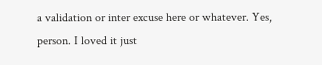a validation or inter excuse here or whatever. Yes, person. I loved it just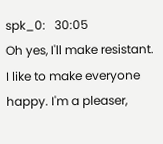spk_0:   30:05
Oh yes, I'll make resistant. I like to make everyone happy. I'm a pleaser,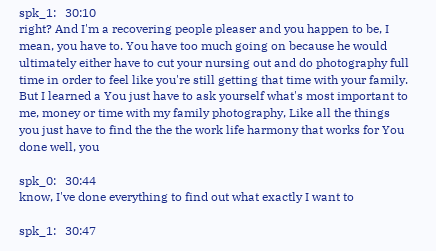spk_1:   30:10
right? And I'm a recovering people pleaser and you happen to be, I mean, you have to. You have too much going on because he would ultimately either have to cut your nursing out and do photography full time in order to feel like you're still getting that time with your family. But I learned a You just have to ask yourself what's most important to me, money or time with my family photography, Like all the things you just have to find the the the work life harmony that works for You done well, you

spk_0:   30:44
know, I've done everything to find out what exactly I want to

spk_1:   30:47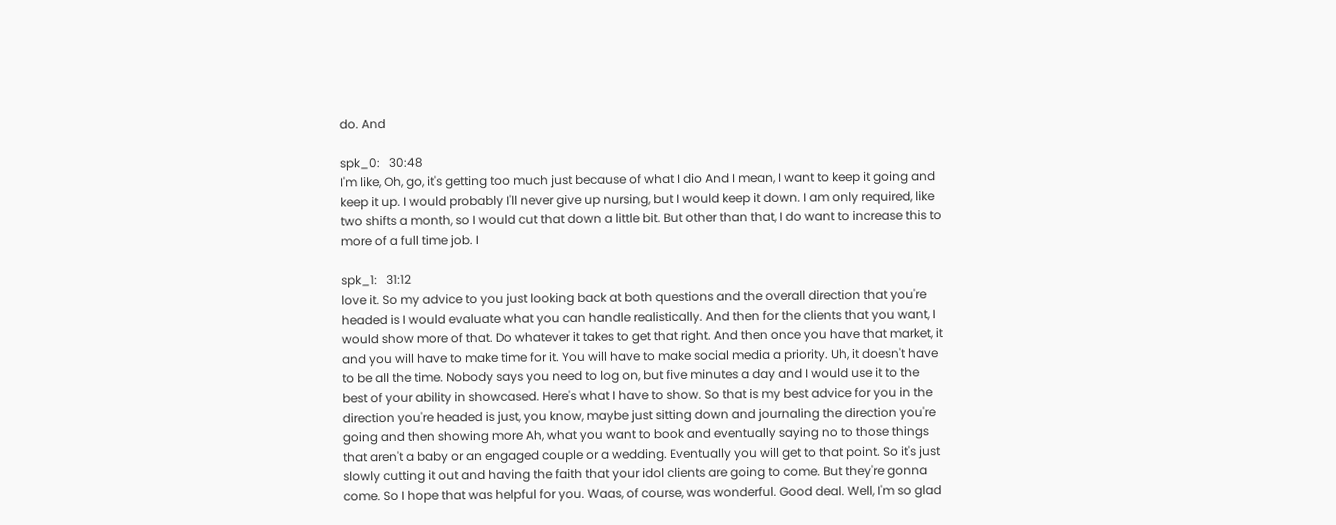do. And

spk_0:   30:48
I'm like, Oh, go, it's getting too much just because of what I dio And I mean, I want to keep it going and keep it up. I would probably I'll never give up nursing, but I would keep it down. I am only required, like two shifts a month, so I would cut that down a little bit. But other than that, I do want to increase this to more of a full time job. I

spk_1:   31:12
love it. So my advice to you just looking back at both questions and the overall direction that you're headed is I would evaluate what you can handle realistically. And then for the clients that you want, I would show more of that. Do whatever it takes to get that right. And then once you have that market, it and you will have to make time for it. You will have to make social media a priority. Uh, it doesn't have to be all the time. Nobody says you need to log on, but five minutes a day and I would use it to the best of your ability in showcased. Here's what I have to show. So that is my best advice for you in the direction you're headed is just, you know, maybe just sitting down and journaling the direction you're going and then showing more Ah, what you want to book and eventually saying no to those things that aren't a baby or an engaged couple or a wedding. Eventually you will get to that point. So it's just slowly cutting it out and having the faith that your idol clients are going to come. But they're gonna come. So I hope that was helpful for you. Waas, of course, was wonderful. Good deal. Well, I'm so glad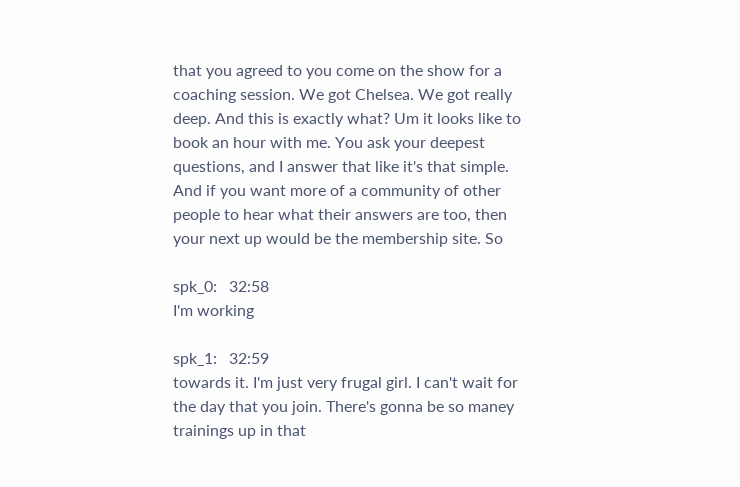that you agreed to you come on the show for a coaching session. We got Chelsea. We got really deep. And this is exactly what? Um it looks like to book an hour with me. You ask your deepest questions, and I answer that like it's that simple. And if you want more of a community of other people to hear what their answers are too, then your next up would be the membership site. So

spk_0:   32:58
I'm working

spk_1:   32:59
towards it. I'm just very frugal girl. I can't wait for the day that you join. There's gonna be so maney trainings up in that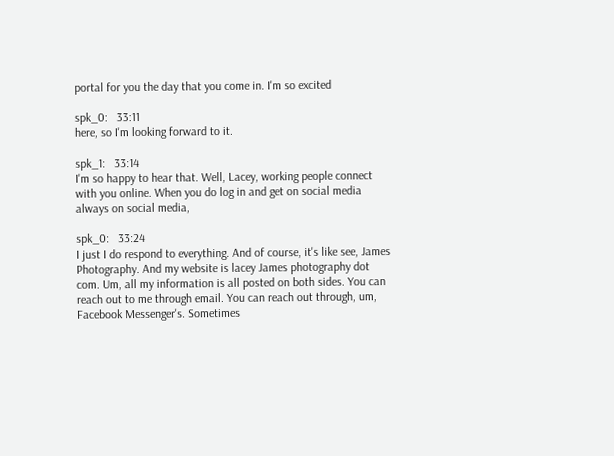portal for you the day that you come in. I'm so excited

spk_0:   33:11
here, so I'm looking forward to it.

spk_1:   33:14
I'm so happy to hear that. Well, Lacey, working people connect with you online. When you do log in and get on social media always on social media,

spk_0:   33:24
I just I do respond to everything. And of course, it's like see, James Photography. And my website is lacey James photography dot com. Um, all my information is all posted on both sides. You can reach out to me through email. You can reach out through, um, Facebook Messenger's. Sometimes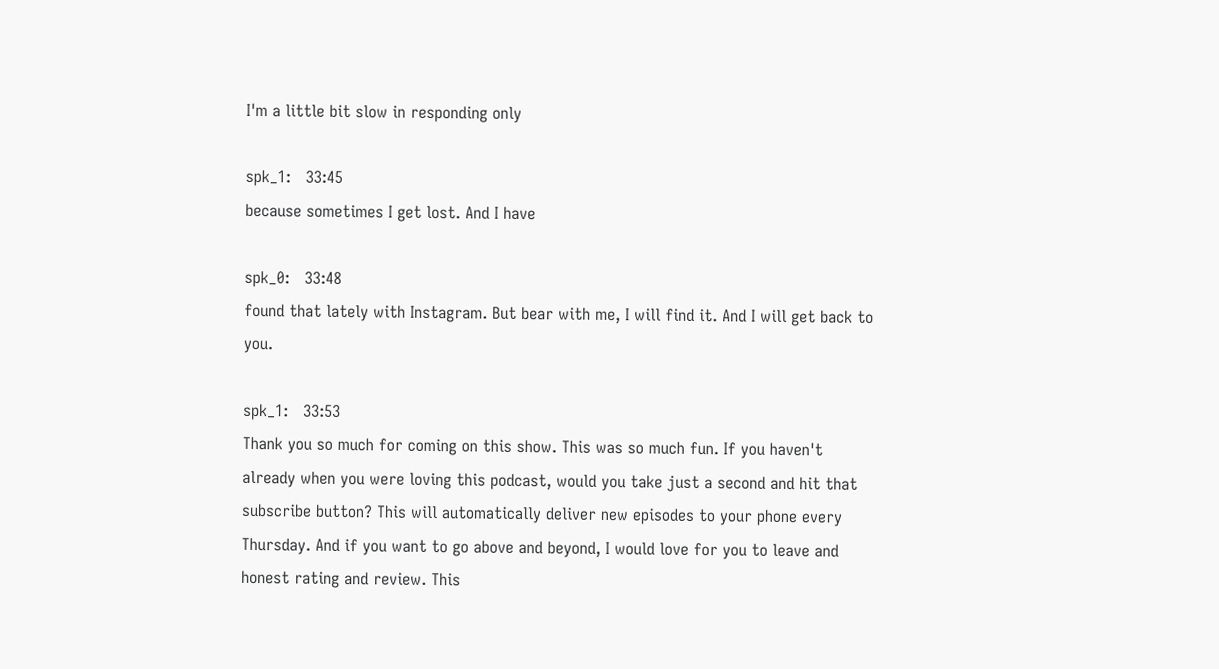I'm a little bit slow in responding only

spk_1:   33:45
because sometimes I get lost. And I have

spk_0:   33:48
found that lately with Instagram. But bear with me, I will find it. And I will get back to you.

spk_1:   33:53
Thank you so much for coming on this show. This was so much fun. If you haven't already when you were loving this podcast, would you take just a second and hit that subscribe button? This will automatically deliver new episodes to your phone every Thursday. And if you want to go above and beyond, I would love for you to leave and honest rating and review. This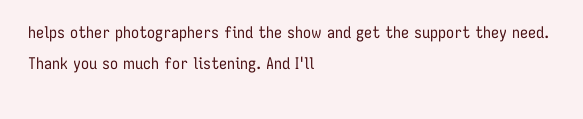helps other photographers find the show and get the support they need. Thank you so much for listening. And I'll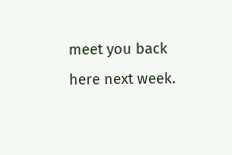meet you back here next week.